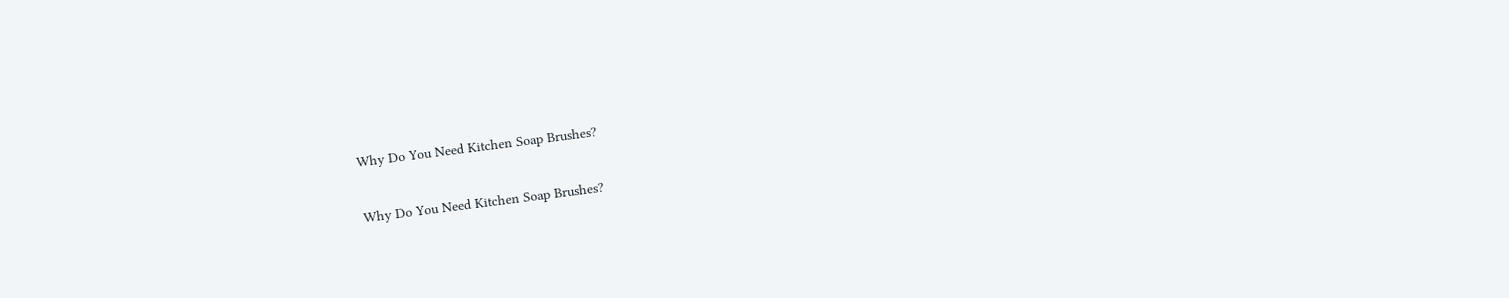Why Do You Need Kitchen Soap Brushes?

Why Do You Need Kitchen Soap Brushes?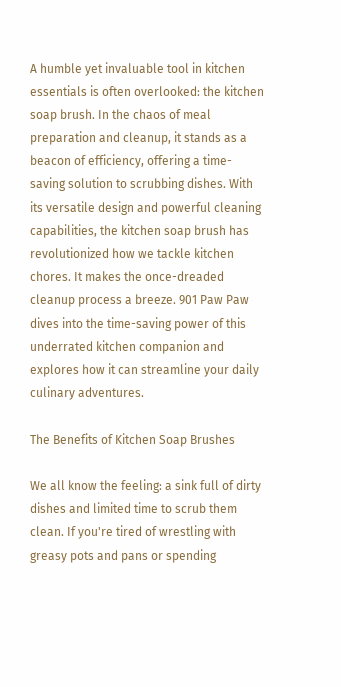A humble yet invaluable tool in kitchen essentials is often overlooked: the kitchen soap brush. In the chaos of meal preparation and cleanup, it stands as a beacon of efficiency, offering a time-saving solution to scrubbing dishes. With its versatile design and powerful cleaning capabilities, the kitchen soap brush has revolutionized how we tackle kitchen chores. It makes the once-dreaded cleanup process a breeze. 901 Paw Paw dives into the time-saving power of this underrated kitchen companion and explores how it can streamline your daily culinary adventures.

The Benefits of Kitchen Soap Brushes

We all know the feeling: a sink full of dirty dishes and limited time to scrub them clean. If you're tired of wrestling with greasy pots and pans or spending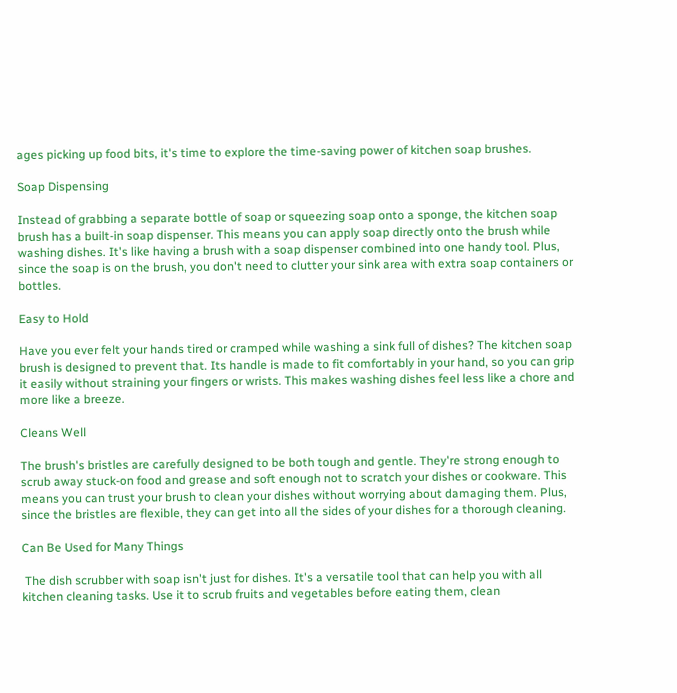ages picking up food bits, it's time to explore the time-saving power of kitchen soap brushes.

Soap Dispensing

Instead of grabbing a separate bottle of soap or squeezing soap onto a sponge, the kitchen soap brush has a built-in soap dispenser. This means you can apply soap directly onto the brush while washing dishes. It's like having a brush with a soap dispenser combined into one handy tool. Plus, since the soap is on the brush, you don't need to clutter your sink area with extra soap containers or bottles.

Easy to Hold

Have you ever felt your hands tired or cramped while washing a sink full of dishes? The kitchen soap brush is designed to prevent that. Its handle is made to fit comfortably in your hand, so you can grip it easily without straining your fingers or wrists. This makes washing dishes feel less like a chore and more like a breeze.

Cleans Well

The brush's bristles are carefully designed to be both tough and gentle. They're strong enough to scrub away stuck-on food and grease and soft enough not to scratch your dishes or cookware. This means you can trust your brush to clean your dishes without worrying about damaging them. Plus, since the bristles are flexible, they can get into all the sides of your dishes for a thorough cleaning.

Can Be Used for Many Things

 The dish scrubber with soap isn't just for dishes. It's a versatile tool that can help you with all kitchen cleaning tasks. Use it to scrub fruits and vegetables before eating them, clean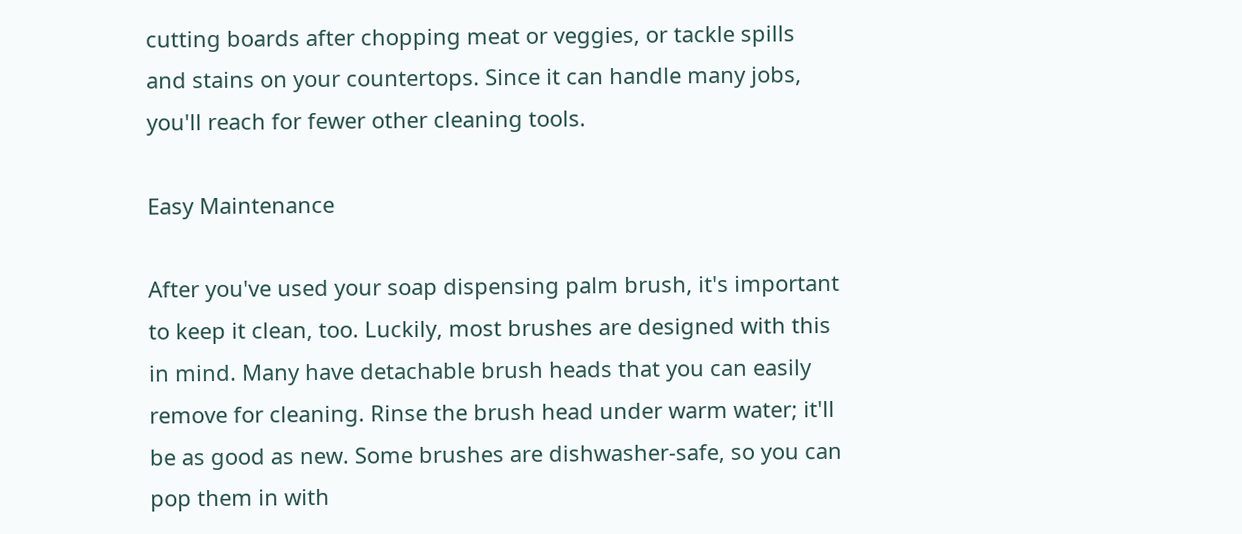cutting boards after chopping meat or veggies, or tackle spills and stains on your countertops. Since it can handle many jobs, you'll reach for fewer other cleaning tools.

Easy Maintenance

After you've used your soap dispensing palm brush, it's important to keep it clean, too. Luckily, most brushes are designed with this in mind. Many have detachable brush heads that you can easily remove for cleaning. Rinse the brush head under warm water; it'll be as good as new. Some brushes are dishwasher-safe, so you can pop them in with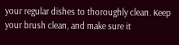your regular dishes to thoroughly clean. Keep your brush clean, and make sure it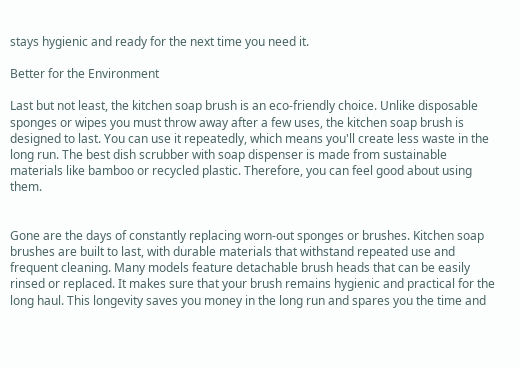stays hygienic and ready for the next time you need it.

Better for the Environment

Last but not least, the kitchen soap brush is an eco-friendly choice. Unlike disposable sponges or wipes you must throw away after a few uses, the kitchen soap brush is designed to last. You can use it repeatedly, which means you'll create less waste in the long run. The best dish scrubber with soap dispenser is made from sustainable materials like bamboo or recycled plastic. Therefore, you can feel good about using them.


Gone are the days of constantly replacing worn-out sponges or brushes. Kitchen soap brushes are built to last, with durable materials that withstand repeated use and frequent cleaning. Many models feature detachable brush heads that can be easily rinsed or replaced. It makes sure that your brush remains hygienic and practical for the long haul. This longevity saves you money in the long run and spares you the time and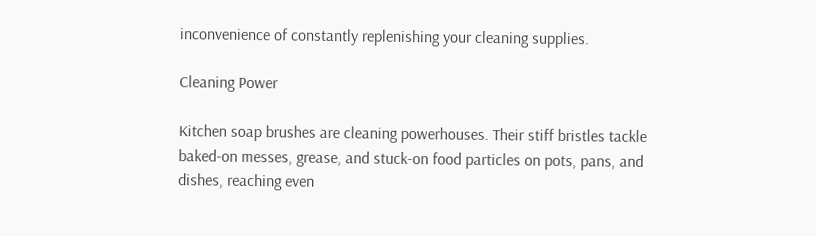inconvenience of constantly replenishing your cleaning supplies.

Cleaning Power

Kitchen soap brushes are cleaning powerhouses. Their stiff bristles tackle baked-on messes, grease, and stuck-on food particles on pots, pans, and dishes, reaching even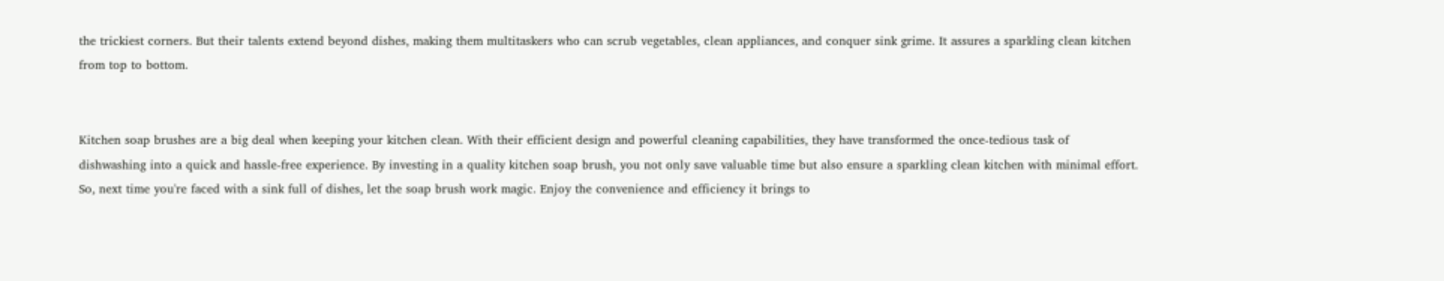the trickiest corners. But their talents extend beyond dishes, making them multitaskers who can scrub vegetables, clean appliances, and conquer sink grime. It assures a sparkling clean kitchen from top to bottom.


Kitchen soap brushes are a big deal when keeping your kitchen clean. With their efficient design and powerful cleaning capabilities, they have transformed the once-tedious task of dishwashing into a quick and hassle-free experience. By investing in a quality kitchen soap brush, you not only save valuable time but also ensure a sparkling clean kitchen with minimal effort. So, next time you're faced with a sink full of dishes, let the soap brush work magic. Enjoy the convenience and efficiency it brings to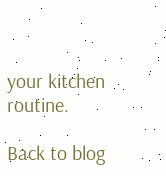your kitchen routine.

Back to blog